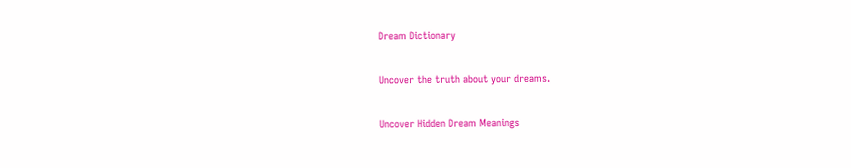Dream Dictionary

Uncover the truth about your dreams.

Uncover Hidden Dream Meanings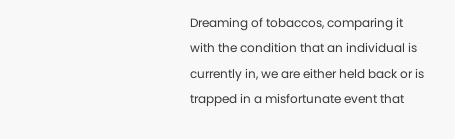Dreaming of tobaccos, comparing it with the condition that an individual is currently in, we are either held back or is trapped in a misfortunate event that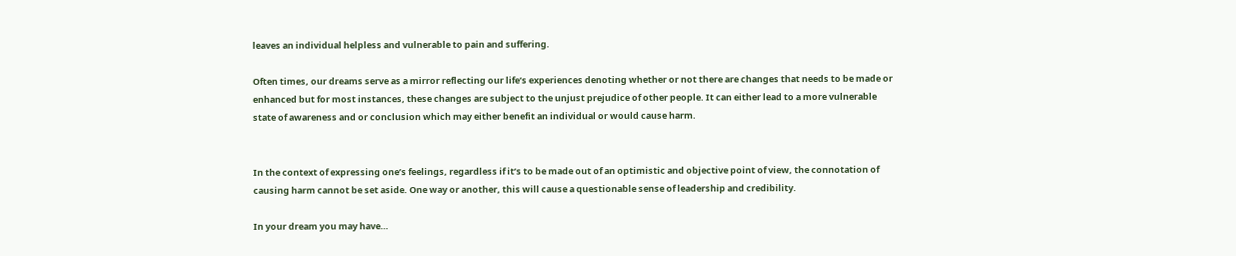leaves an individual helpless and vulnerable to pain and suffering.

Often times, our dreams serve as a mirror reflecting our life’s experiences denoting whether or not there are changes that needs to be made or enhanced but for most instances, these changes are subject to the unjust prejudice of other people. It can either lead to a more vulnerable state of awareness and or conclusion which may either benefit an individual or would cause harm.


In the context of expressing one’s feelings, regardless if it’s to be made out of an optimistic and objective point of view, the connotation of causing harm cannot be set aside. One way or another, this will cause a questionable sense of leadership and credibility.

In your dream you may have…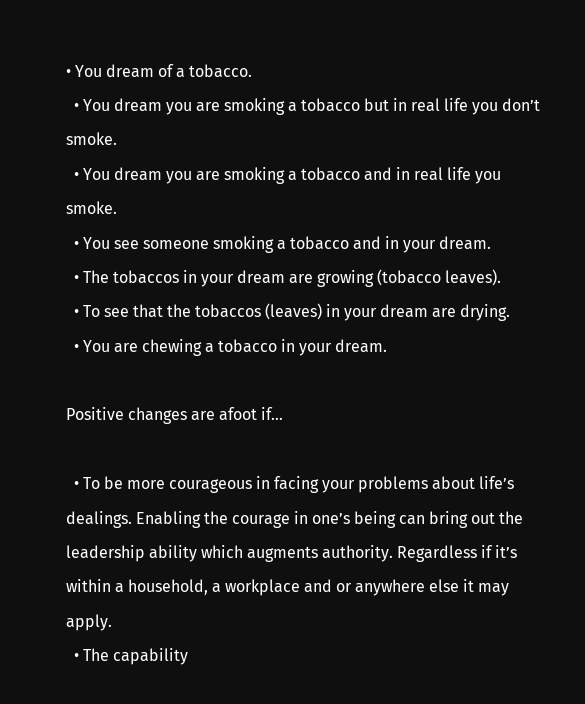• You dream of a tobacco.
  • You dream you are smoking a tobacco but in real life you don’t smoke.
  • You dream you are smoking a tobacco and in real life you smoke.
  • You see someone smoking a tobacco and in your dream.
  • The tobaccos in your dream are growing (tobacco leaves).
  • To see that the tobaccos (leaves) in your dream are drying.
  • You are chewing a tobacco in your dream.

Positive changes are afoot if…

  • To be more courageous in facing your problems about life’s dealings. Enabling the courage in one’s being can bring out the leadership ability which augments authority. Regardless if it’s within a household, a workplace and or anywhere else it may apply.
  • The capability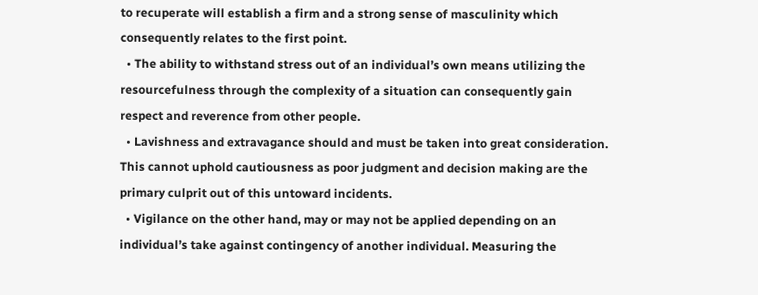to recuperate will establish a firm and a strong sense of masculinity which consequently relates to the first point.
  • The ability to withstand stress out of an individual’s own means utilizing the resourcefulness through the complexity of a situation can consequently gain respect and reverence from other people.
  • Lavishness and extravagance should and must be taken into great consideration. This cannot uphold cautiousness as poor judgment and decision making are the primary culprit out of this untoward incidents.
  • Vigilance on the other hand, may or may not be applied depending on an individual’s take against contingency of another individual. Measuring the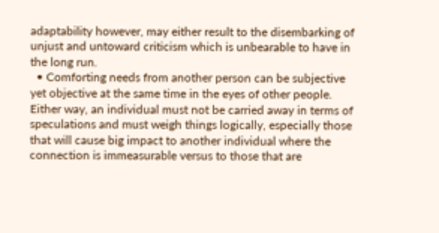adaptability however, may either result to the disembarking of unjust and untoward criticism which is unbearable to have in the long run.
  • Comforting needs from another person can be subjective yet objective at the same time in the eyes of other people. Either way, an individual must not be carried away in terms of speculations and must weigh things logically, especially those that will cause big impact to another individual where the connection is immeasurable versus to those that are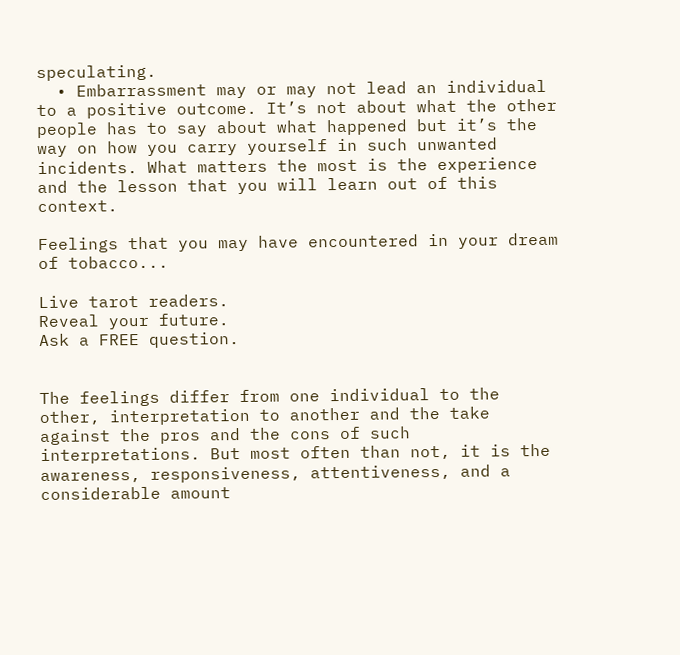speculating.
  • Embarrassment may or may not lead an individual to a positive outcome. It’s not about what the other people has to say about what happened but it’s the way on how you carry yourself in such unwanted incidents. What matters the most is the experience and the lesson that you will learn out of this context.

Feelings that you may have encountered in your dream of tobacco...

Live tarot readers.
Reveal your future.
Ask a FREE question.


The feelings differ from one individual to the other, interpretation to another and the take against the pros and the cons of such interpretations. But most often than not, it is the awareness, responsiveness, attentiveness, and a considerable amount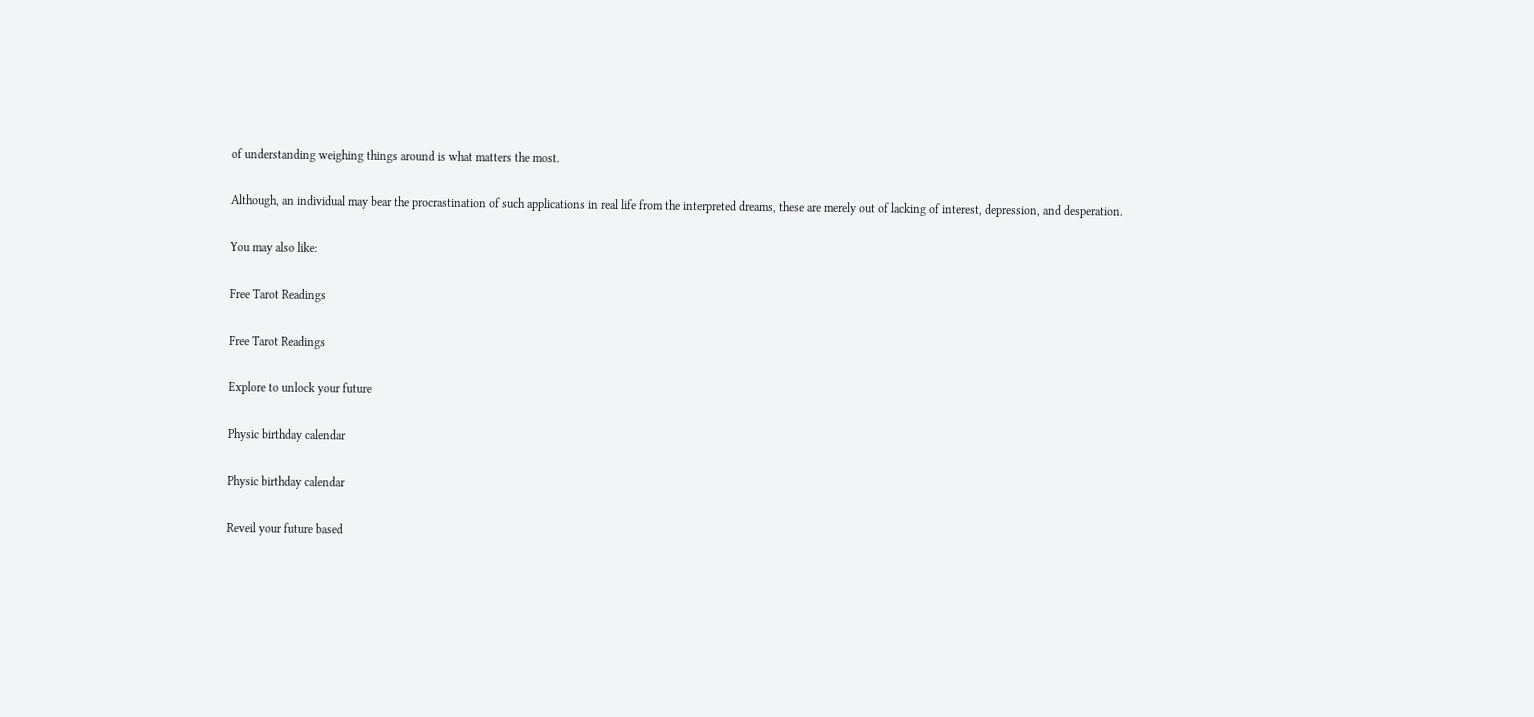of understanding weighing things around is what matters the most.

Although, an individual may bear the procrastination of such applications in real life from the interpreted dreams, these are merely out of lacking of interest, depression, and desperation.

You may also like:

Free Tarot Readings

Free Tarot Readings

Explore to unlock your future

Physic birthday calendar

Physic birthday calendar

Reveil your future based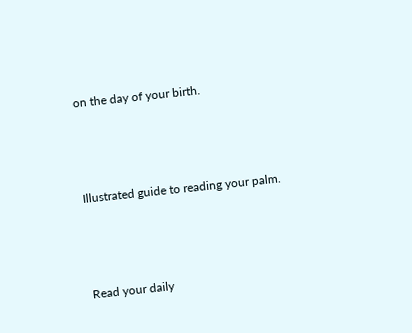on the day of your birth.



Illustrated guide to reading your palm.



Read your daily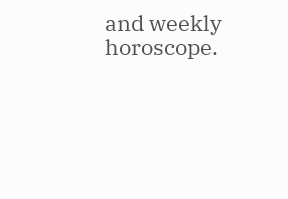and weekly horoscope.